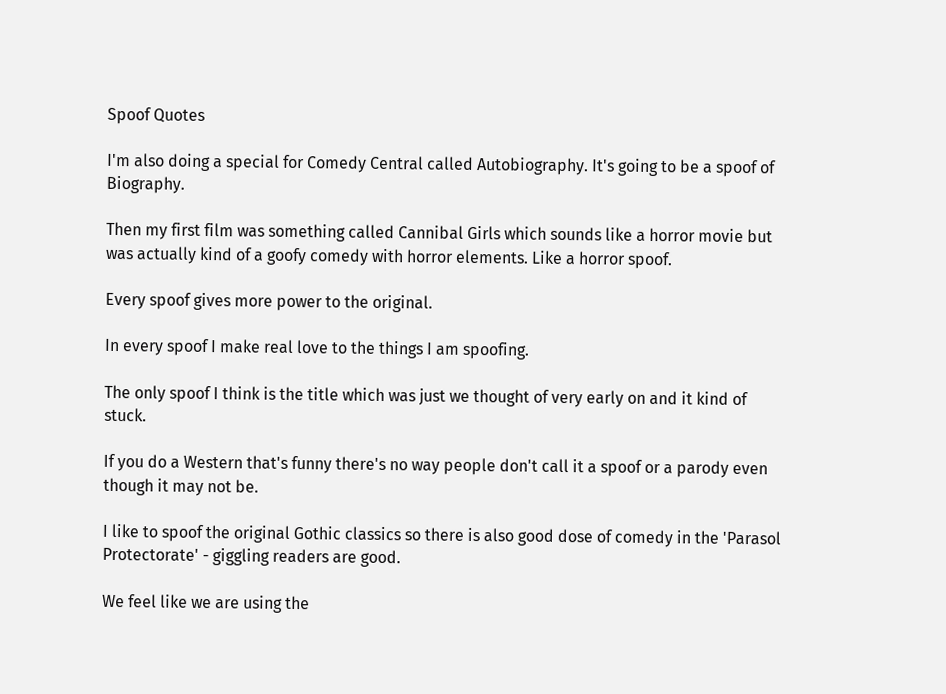Spoof Quotes

I'm also doing a special for Comedy Central called Autobiography. It's going to be a spoof of Biography.

Then my first film was something called Cannibal Girls which sounds like a horror movie but was actually kind of a goofy comedy with horror elements. Like a horror spoof.

Every spoof gives more power to the original.

In every spoof I make real love to the things I am spoofing.

The only spoof I think is the title which was just we thought of very early on and it kind of stuck.

If you do a Western that's funny there's no way people don't call it a spoof or a parody even though it may not be.

I like to spoof the original Gothic classics so there is also good dose of comedy in the 'Parasol Protectorate' - giggling readers are good.

We feel like we are using the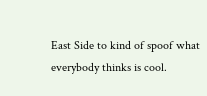East Side to kind of spoof what everybody thinks is cool.